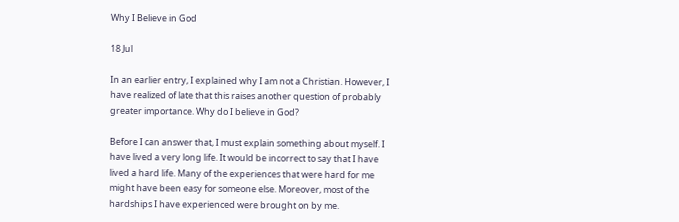Why I Believe in God

18 Jul

In an earlier entry, I explained why I am not a Christian. However, I have realized of late that this raises another question of probably greater importance. Why do I believe in God?

Before I can answer that, I must explain something about myself. I have lived a very long life. It would be incorrect to say that I have lived a hard life. Many of the experiences that were hard for me might have been easy for someone else. Moreover, most of the hardships I have experienced were brought on by me.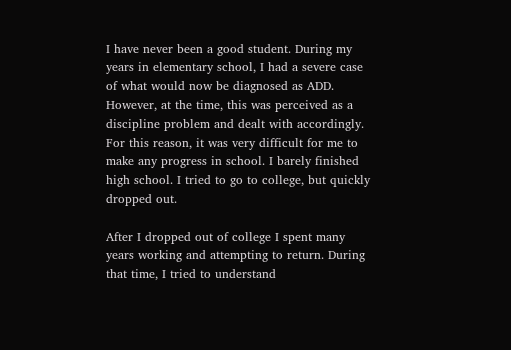I have never been a good student. During my years in elementary school, I had a severe case of what would now be diagnosed as ADD. However, at the time, this was perceived as a discipline problem and dealt with accordingly. For this reason, it was very difficult for me to make any progress in school. I barely finished high school. I tried to go to college, but quickly dropped out.

After I dropped out of college I spent many years working and attempting to return. During that time, I tried to understand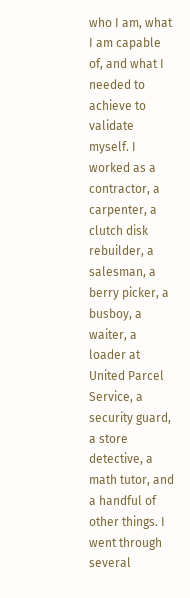who I am, what I am capable of, and what I needed to achieve to validate myself. I worked as a contractor, a carpenter, a clutch disk rebuilder, a salesman, a berry picker, a busboy, a waiter, a loader at United Parcel Service, a security guard, a store detective, a math tutor, and a handful of other things. I went through several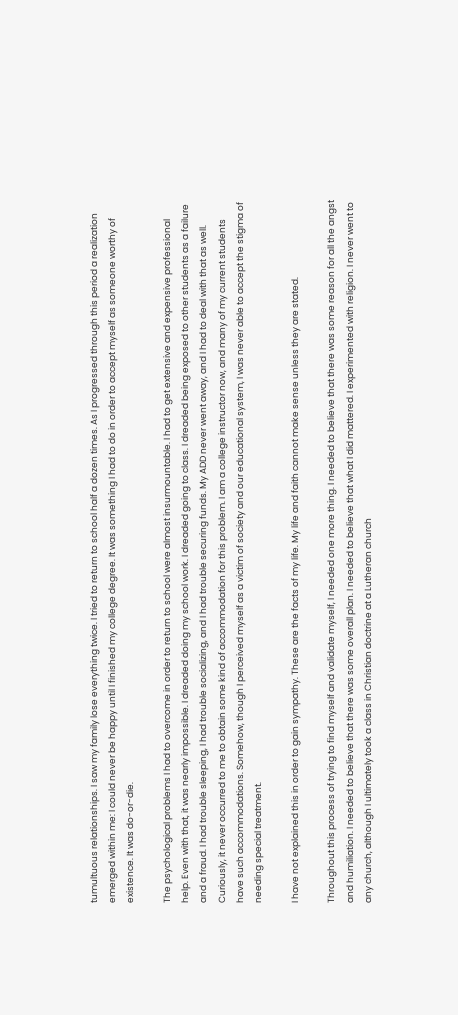tumultuous relationships. I saw my family lose everything twice. I tried to return to school half a dozen times. As I progressed through this period a realization emerged within me: I could never be happy until I finished my college degree. It was something I had to do in order to accept myself as someone worthy of existence. It was do-or-die.

The psychological problems I had to overcome in order to return to school were almost insurmountable. I had to get extensive and expensive professional help. Even with that, it was nearly impossible. I dreaded doing my school work. I dreaded going to class. I dreaded being exposed to other students as a failure and a fraud. I had trouble sleeping, I had trouble socializing, and I had trouble securing funds. My ADD never went away, and I had to deal with that as well. Curiously, it never occurred to me to obtain some kind of accommodation for this problem. I am a college instructor now, and many of my current students have such accommodations. Somehow, though I perceived myself as a victim of society and our educational system, I was never able to accept the stigma of needing special treatment.

I have not explained this in order to gain sympathy. These are the facts of my life. My life and faith cannot make sense unless they are stated.

Throughout this process of trying to find myself and validate myself, I needed one more thing. I needed to believe that there was some reason for all the angst and humiliation. I needed to believe that there was some overall plan. I needed to believe that what I did mattered. I experimented with religion. I never went to any church, although I ultimately took a class in Christian doctrine at a Lutheran church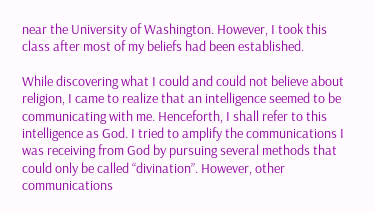near the University of Washington. However, I took this class after most of my beliefs had been established.

While discovering what I could and could not believe about religion, I came to realize that an intelligence seemed to be communicating with me. Henceforth, I shall refer to this intelligence as God. I tried to amplify the communications I was receiving from God by pursuing several methods that could only be called “divination”. However, other communications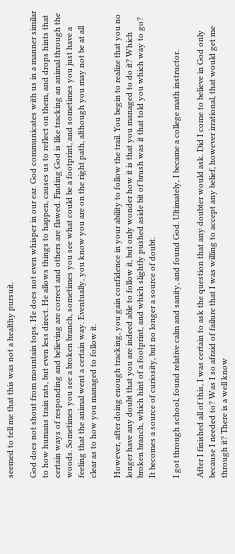seemed to tell me that this was not a healthy pursuit.

God does not shout from mountain tops. He does not even whisper in our ear. God communicates with us in a manner similar to how humans train rats, but even less direct. He allows things to happen, causes us to reflect on them, and drops hints that certain ways of responding and believing are correct and others are flawed. Finding God is like tracking an animal through the woods. Sometimes you see a broken branch, sometimes you see what could be a footprint, and sometimes you just have a feeling that the animal went a certain way. Eventually, you know you are on the right path, although you may not be at all clear as to how you managed to follow it.

However, after doing enough tracking, you gain confidence in your ability to follow the trail. You begin to realize that you no longer have any doubt that you are indeed able to follow it, but only wonder how it is that you managed to do it? Which broken branch, which hint of a footprint, and which slightly pushed aside bit of brush was it that told you which way to go? It becomes a source of curiosity, but no longer a source of doubt.

I got through school, found relative calm and sanity, and found God. Ultimately, I became a college math instructor.

After I finished all of this, I was certain to ask the question that any doubter would ask. Did I come to believe in God only because I needed to? Was I so afraid of failure that I was willing to accept any belief, however irrational, that would get me through it? There is a well know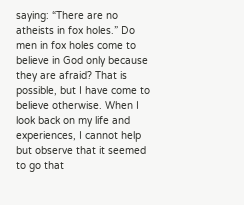saying: “There are no atheists in fox holes.” Do men in fox holes come to believe in God only because they are afraid? That is possible, but I have come to believe otherwise. When I look back on my life and experiences, I cannot help but observe that it seemed to go that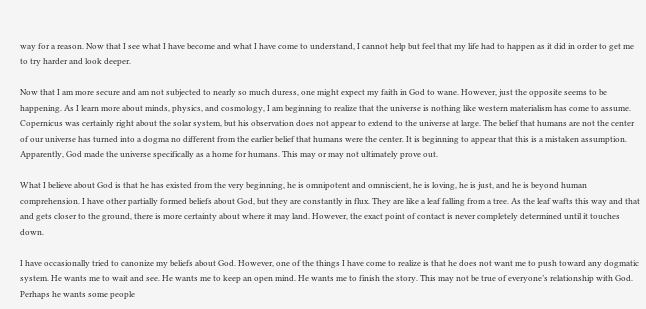way for a reason. Now that I see what I have become and what I have come to understand, I cannot help but feel that my life had to happen as it did in order to get me to try harder and look deeper.

Now that I am more secure and am not subjected to nearly so much duress, one might expect my faith in God to wane. However, just the opposite seems to be happening. As I learn more about minds, physics, and cosmology, I am beginning to realize that the universe is nothing like western materialism has come to assume. Copernicus was certainly right about the solar system, but his observation does not appear to extend to the universe at large. The belief that humans are not the center of our universe has turned into a dogma no different from the earlier belief that humans were the center. It is beginning to appear that this is a mistaken assumption. Apparently, God made the universe specifically as a home for humans. This may or may not ultimately prove out.

What I believe about God is that he has existed from the very beginning, he is omnipotent and omniscient, he is loving, he is just, and he is beyond human comprehension. I have other partially formed beliefs about God, but they are constantly in flux. They are like a leaf falling from a tree. As the leaf wafts this way and that and gets closer to the ground, there is more certainty about where it may land. However, the exact point of contact is never completely determined until it touches down.

I have occasionally tried to canonize my beliefs about God. However, one of the things I have come to realize is that he does not want me to push toward any dogmatic system. He wants me to wait and see. He wants me to keep an open mind. He wants me to finish the story. This may not be true of everyone’s relationship with God. Perhaps he wants some people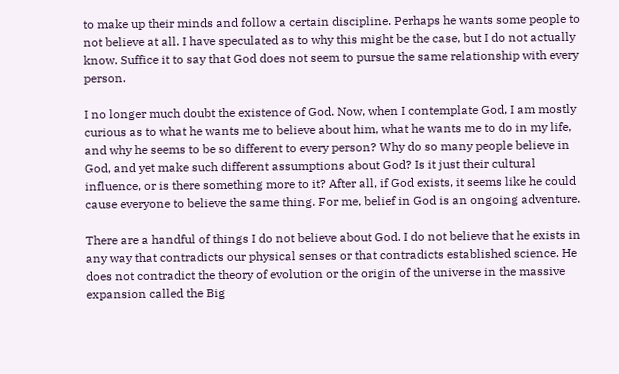to make up their minds and follow a certain discipline. Perhaps he wants some people to not believe at all. I have speculated as to why this might be the case, but I do not actually know. Suffice it to say that God does not seem to pursue the same relationship with every person.

I no longer much doubt the existence of God. Now, when I contemplate God, I am mostly curious as to what he wants me to believe about him, what he wants me to do in my life, and why he seems to be so different to every person? Why do so many people believe in God, and yet make such different assumptions about God? Is it just their cultural influence, or is there something more to it? After all, if God exists, it seems like he could cause everyone to believe the same thing. For me, belief in God is an ongoing adventure.

There are a handful of things I do not believe about God. I do not believe that he exists in any way that contradicts our physical senses or that contradicts established science. He does not contradict the theory of evolution or the origin of the universe in the massive expansion called the Big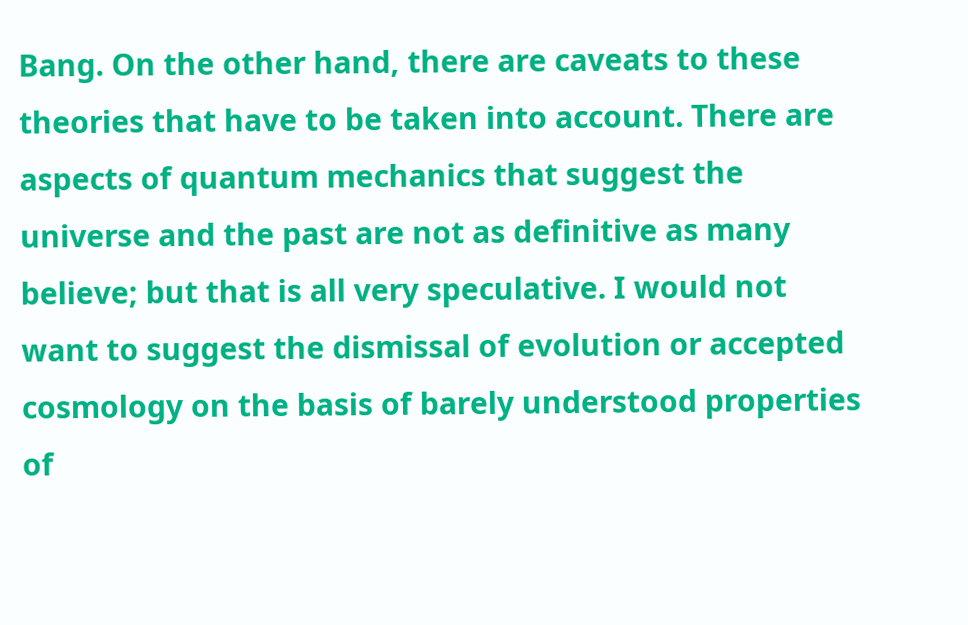Bang. On the other hand, there are caveats to these theories that have to be taken into account. There are aspects of quantum mechanics that suggest the universe and the past are not as definitive as many believe; but that is all very speculative. I would not want to suggest the dismissal of evolution or accepted cosmology on the basis of barely understood properties of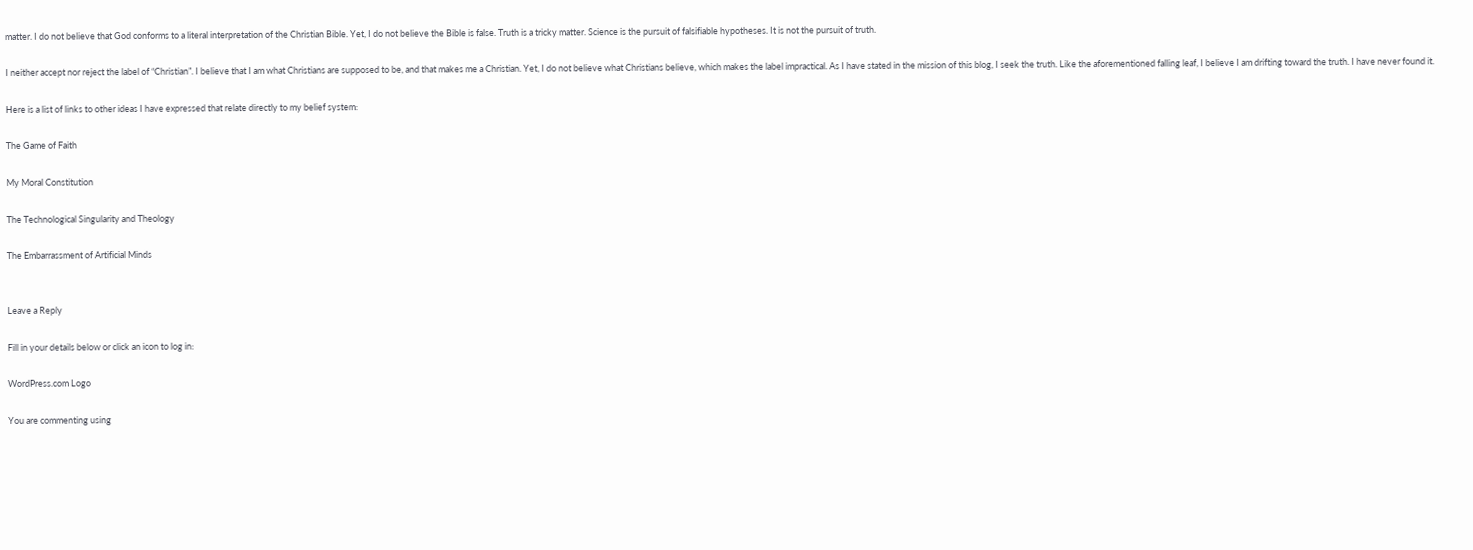matter. I do not believe that God conforms to a literal interpretation of the Christian Bible. Yet, I do not believe the Bible is false. Truth is a tricky matter. Science is the pursuit of falsifiable hypotheses. It is not the pursuit of truth.

I neither accept nor reject the label of “Christian”. I believe that I am what Christians are supposed to be, and that makes me a Christian. Yet, I do not believe what Christians believe, which makes the label impractical. As I have stated in the mission of this blog, I seek the truth. Like the aforementioned falling leaf, I believe I am drifting toward the truth. I have never found it.

Here is a list of links to other ideas I have expressed that relate directly to my belief system:

The Game of Faith

My Moral Constitution

The Technological Singularity and Theology

The Embarrassment of Artificial Minds


Leave a Reply

Fill in your details below or click an icon to log in:

WordPress.com Logo

You are commenting using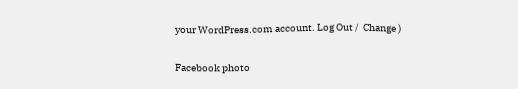your WordPress.com account. Log Out /  Change )

Facebook photo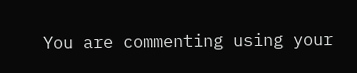You are commenting using your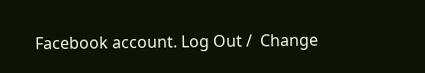Facebook account. Log Out /  Change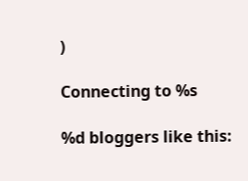)

Connecting to %s

%d bloggers like this: